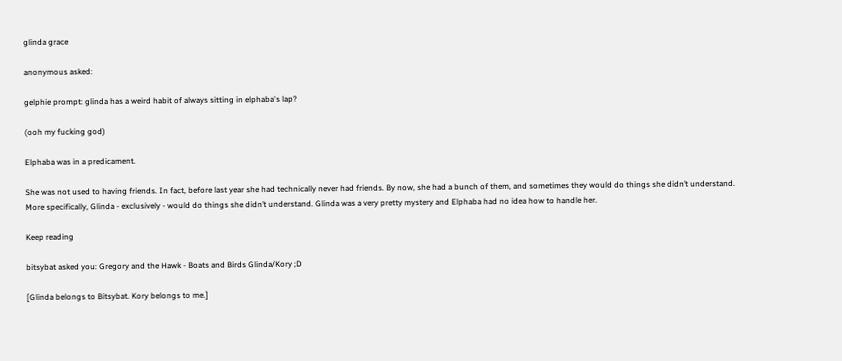glinda grace

anonymous asked:

gelphie prompt: glinda has a weird habit of always sitting in elphaba's lap?

(ooh my fucking god)

Elphaba was in a predicament.

She was not used to having friends. In fact, before last year she had technically never had friends. By now, she had a bunch of them, and sometimes they would do things she didn’t understand. More specifically, Glinda - exclusively - would do things she didn’t understand. Glinda was a very pretty mystery and Elphaba had no idea how to handle her.

Keep reading

bitsybat asked you: Gregory and the Hawk - Boats and Birds Glinda/Kory ;D

[Glinda belongs to Bitsybat. Kory belongs to me.]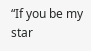“If you be my star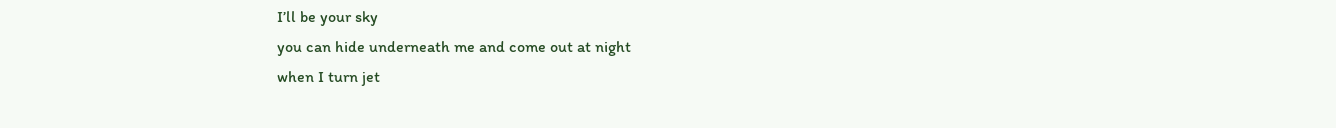I’ll be your sky
you can hide underneath me and come out at night
when I turn jet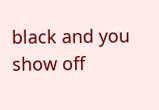black and you show off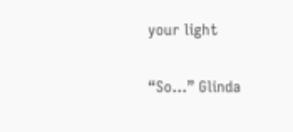your light

“So…” Glinda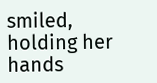smiled, holding her hands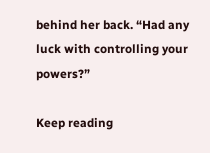behind her back. “Had any luck with controlling your powers?”

Keep reading